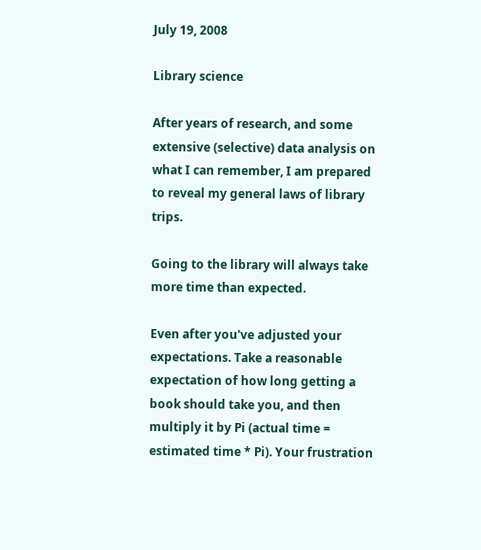July 19, 2008

Library science

After years of research, and some extensive (selective) data analysis on what I can remember, I am prepared to reveal my general laws of library trips.

Going to the library will always take more time than expected.

Even after you've adjusted your expectations. Take a reasonable expectation of how long getting a book should take you, and then multiply it by Pi (actual time = estimated time * Pi). Your frustration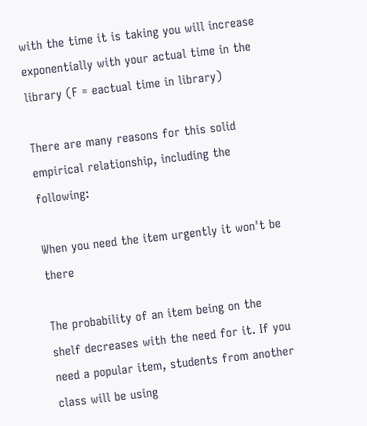with the time it is taking you will increase exponentially with your actual time in the library (F = eactual time in library)

There are many reasons for this solid empirical relationship, including the following:

When you need the item urgently it won't be there

The probability of an item being on the shelf decreases with the need for it. If you need a popular item, students from another class will be using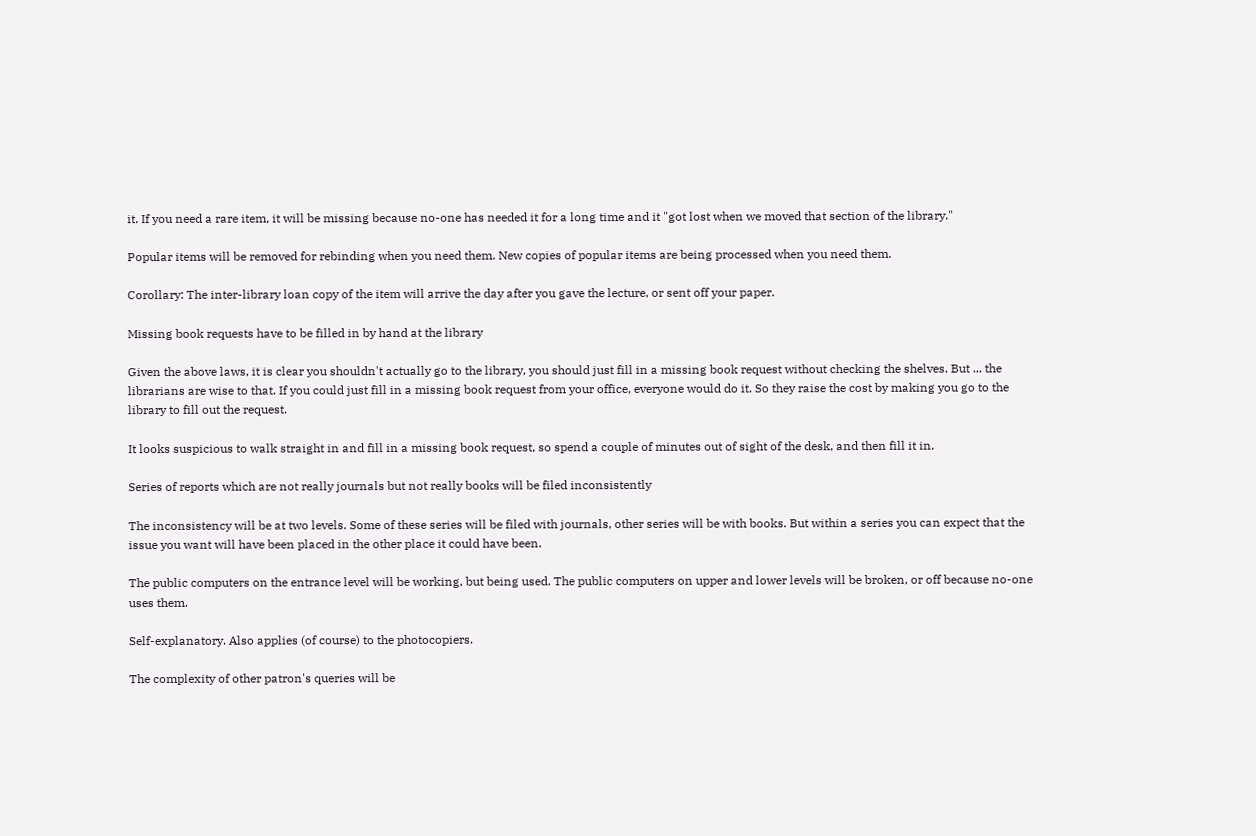it. If you need a rare item, it will be missing because no-one has needed it for a long time and it "got lost when we moved that section of the library."

Popular items will be removed for rebinding when you need them. New copies of popular items are being processed when you need them.

Corollary: The inter-library loan copy of the item will arrive the day after you gave the lecture, or sent off your paper.

Missing book requests have to be filled in by hand at the library

Given the above laws, it is clear you shouldn't actually go to the library, you should just fill in a missing book request without checking the shelves. But ... the librarians are wise to that. If you could just fill in a missing book request from your office, everyone would do it. So they raise the cost by making you go to the library to fill out the request.

It looks suspicious to walk straight in and fill in a missing book request, so spend a couple of minutes out of sight of the desk, and then fill it in.

Series of reports which are not really journals but not really books will be filed inconsistently

The inconsistency will be at two levels. Some of these series will be filed with journals, other series will be with books. But within a series you can expect that the issue you want will have been placed in the other place it could have been.

The public computers on the entrance level will be working, but being used. The public computers on upper and lower levels will be broken, or off because no-one uses them.

Self-explanatory. Also applies (of course) to the photocopiers.

The complexity of other patron's queries will be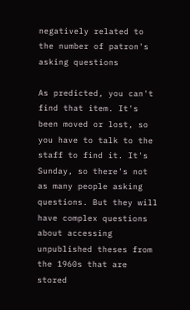negatively related to the number of patron's asking questions

As predicted, you can't find that item. It's been moved or lost, so you have to talk to the staff to find it. It's Sunday, so there's not as many people asking questions. But they will have complex questions about accessing unpublished theses from the 1960s that are stored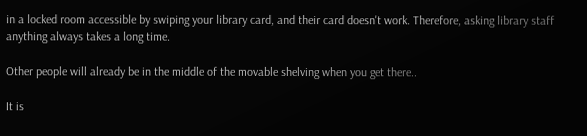in a locked room accessible by swiping your library card, and their card doesn't work. Therefore, asking library staff anything always takes a long time.

Other people will already be in the middle of the movable shelving when you get there..

It is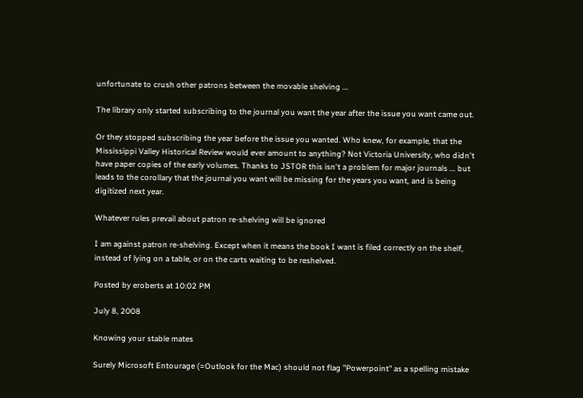unfortunate to crush other patrons between the movable shelving ...

The library only started subscribing to the journal you want the year after the issue you want came out.

Or they stopped subscribing the year before the issue you wanted. Who knew, for example, that the Mississippi Valley Historical Review would ever amount to anything? Not Victoria University, who didn't have paper copies of the early volumes. Thanks to JSTOR this isn't a problem for major journals ... but leads to the corollary that the journal you want will be missing for the years you want, and is being digitized next year.

Whatever rules prevail about patron re-shelving will be ignored

I am against patron re-shelving. Except when it means the book I want is filed correctly on the shelf, instead of lying on a table, or on the carts waiting to be reshelved.

Posted by eroberts at 10:02 PM

July 8, 2008

Knowing your stable mates

Surely Microsoft Entourage (=Outlook for the Mac) should not flag "Powerpoint" as a spelling mistake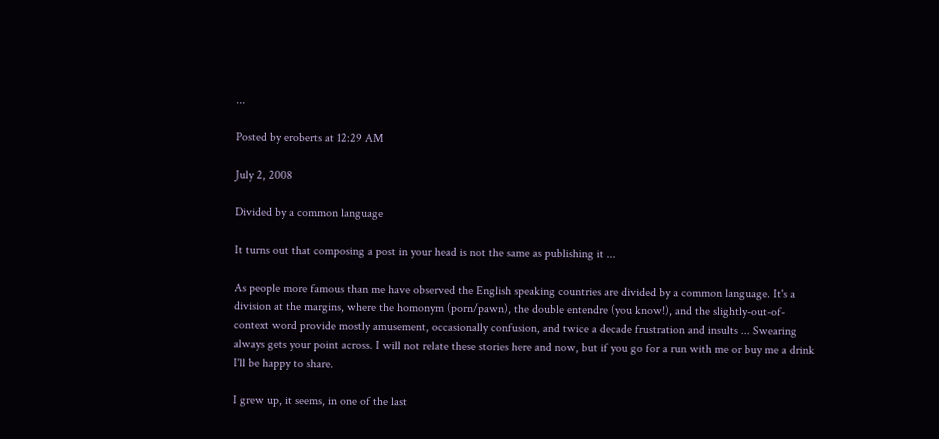...

Posted by eroberts at 12:29 AM

July 2, 2008

Divided by a common language

It turns out that composing a post in your head is not the same as publishing it ...

As people more famous than me have observed the English speaking countries are divided by a common language. It's a division at the margins, where the homonym (porn/pawn), the double entendre (you know!), and the slightly-out-of-context word provide mostly amusement, occasionally confusion, and twice a decade frustration and insults ... Swearing always gets your point across. I will not relate these stories here and now, but if you go for a run with me or buy me a drink I'll be happy to share.

I grew up, it seems, in one of the last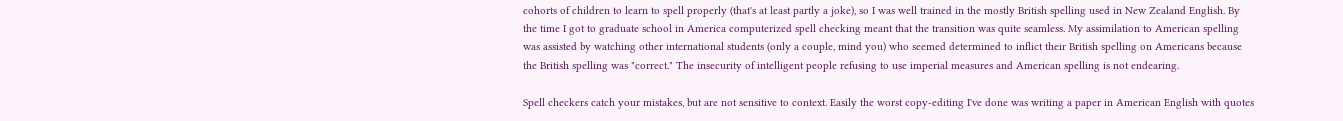cohorts of children to learn to spell properly (that's at least partly a joke), so I was well trained in the mostly British spelling used in New Zealand English. By the time I got to graduate school in America computerized spell checking meant that the transition was quite seamless. My assimilation to American spelling was assisted by watching other international students (only a couple, mind you) who seemed determined to inflict their British spelling on Americans because the British spelling was "correct." The insecurity of intelligent people refusing to use imperial measures and American spelling is not endearing.

Spell checkers catch your mistakes, but are not sensitive to context. Easily the worst copy-editing I've done was writing a paper in American English with quotes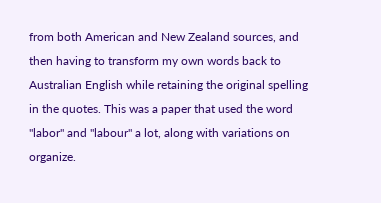from both American and New Zealand sources, and then having to transform my own words back to Australian English while retaining the original spelling in the quotes. This was a paper that used the word "labor" and "labour" a lot, along with variations on organize.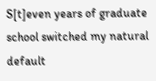S[t]even years of graduate school switched my natural default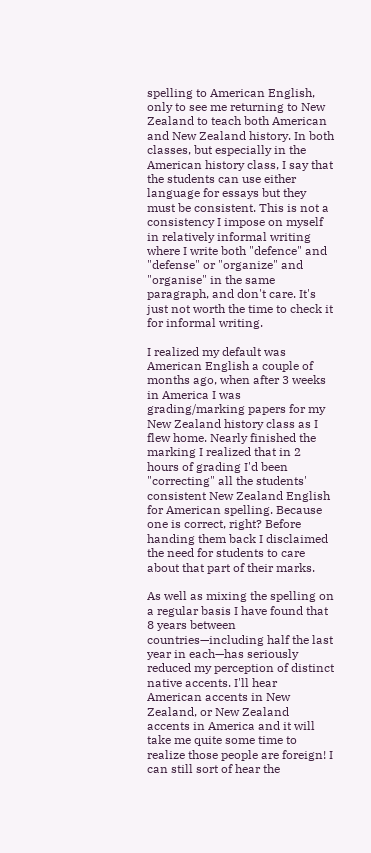spelling to American English, only to see me returning to New Zealand to teach both American and New Zealand history. In both classes, but especially in the American history class, I say that the students can use either language for essays but they must be consistent. This is not a consistency I impose on myself in relatively informal writing where I write both "defence" and "defense" or "organize" and "organise" in the same paragraph, and don't care. It's just not worth the time to check it for informal writing.

I realized my default was American English a couple of months ago, when after 3 weeks in America I was grading/marking papers for my New Zealand history class as I flew home. Nearly finished the marking I realized that in 2 hours of grading I'd been "correcting" all the students' consistent New Zealand English for American spelling. Because one is correct, right? Before handing them back I disclaimed the need for students to care about that part of their marks.

As well as mixing the spelling on a regular basis I have found that 8 years between countries—including half the last year in each—has seriously reduced my perception of distinct native accents. I'll hear American accents in New Zealand, or New Zealand accents in America and it will take me quite some time to realize those people are foreign! I can still sort of hear the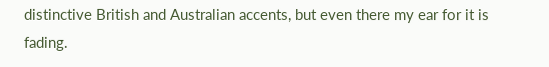distinctive British and Australian accents, but even there my ear for it is fading.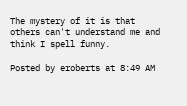The mystery of it is that others can't understand me and think I spell funny.

Posted by eroberts at 8:49 AM